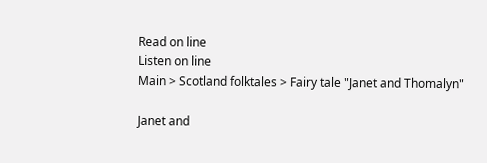Read on line
Listen on line
Main > Scotland folktales > Fairy tale "Janet and Thomalyn"

Janet and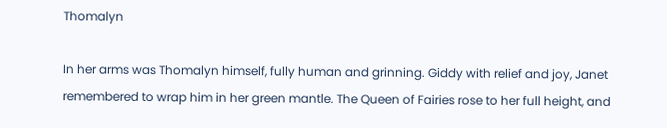Thomalyn

In her arms was Thomalyn himself, fully human and grinning. Giddy with relief and joy, Janet remembered to wrap him in her green mantle. The Queen of Fairies rose to her full height, and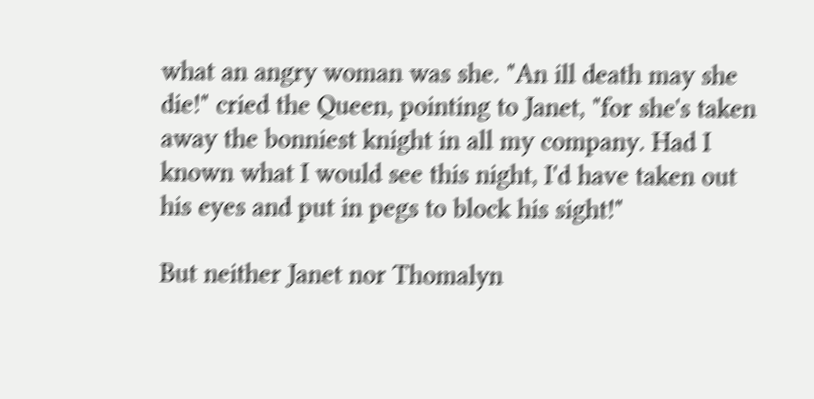what an angry woman was she. "An ill death may she die!" cried the Queen, pointing to Janet, "for she's taken away the bonniest knight in all my company. Had I known what I would see this night, I'd have taken out his eyes and put in pegs to block his sight!"

But neither Janet nor Thomalyn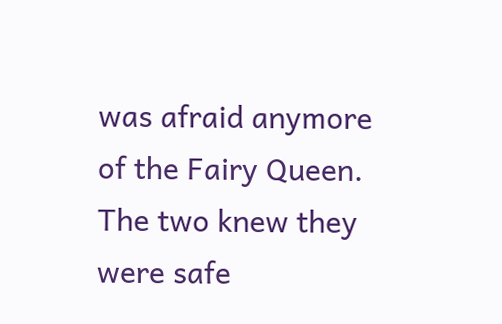was afraid anymore of the Fairy Queen. The two knew they were safe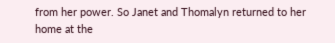from her power. So Janet and Thomalyn returned to her home at the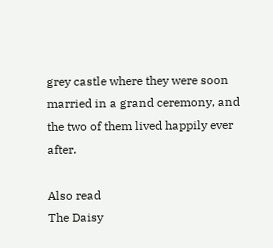grey castle where they were soon married in a grand ceremony, and the two of them lived happily ever after.

Also read
The Daisy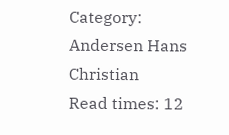Category: Andersen Hans Christian
Read times: 12